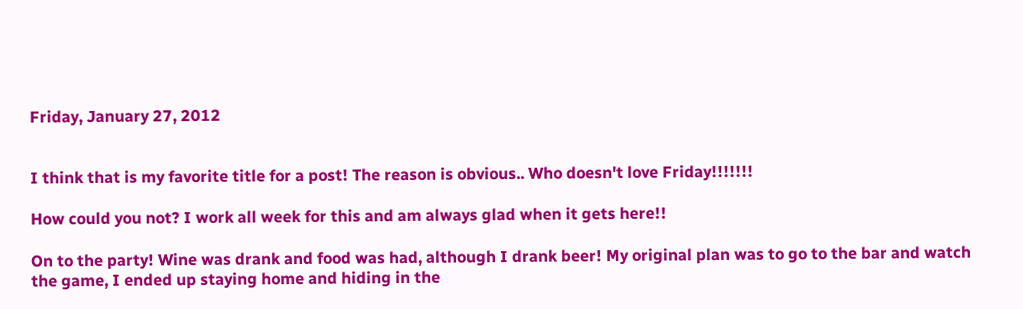Friday, January 27, 2012


I think that is my favorite title for a post! The reason is obvious.. Who doesn't love Friday!!!!!!!

How could you not? I work all week for this and am always glad when it gets here!!

On to the party! Wine was drank and food was had, although I drank beer! My original plan was to go to the bar and watch the game, I ended up staying home and hiding in the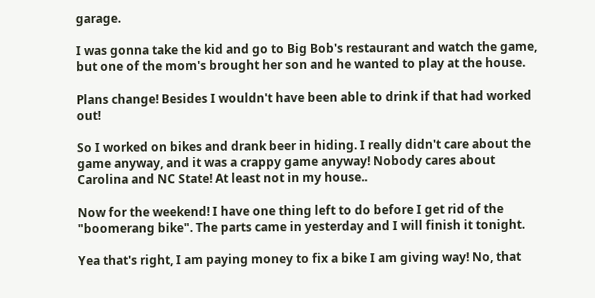garage.

I was gonna take the kid and go to Big Bob's restaurant and watch the game, but one of the mom's brought her son and he wanted to play at the house.

Plans change! Besides I wouldn't have been able to drink if that had worked out!

So I worked on bikes and drank beer in hiding. I really didn't care about the game anyway, and it was a crappy game anyway! Nobody cares about Carolina and NC State! At least not in my house..

Now for the weekend! I have one thing left to do before I get rid of the "boomerang bike". The parts came in yesterday and I will finish it tonight.

Yea that's right, I am paying money to fix a bike I am giving way! No, that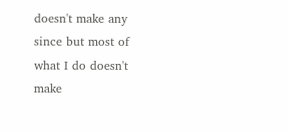doesn't make any since but most of what I do doesn't make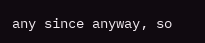any since anyway, so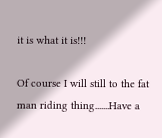it is what it is!!!

Of course I will still to the fat man riding thing.......Have a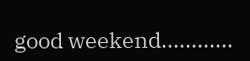good weekend............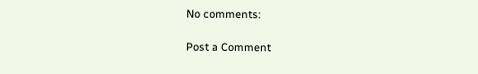No comments:

Post a Comment